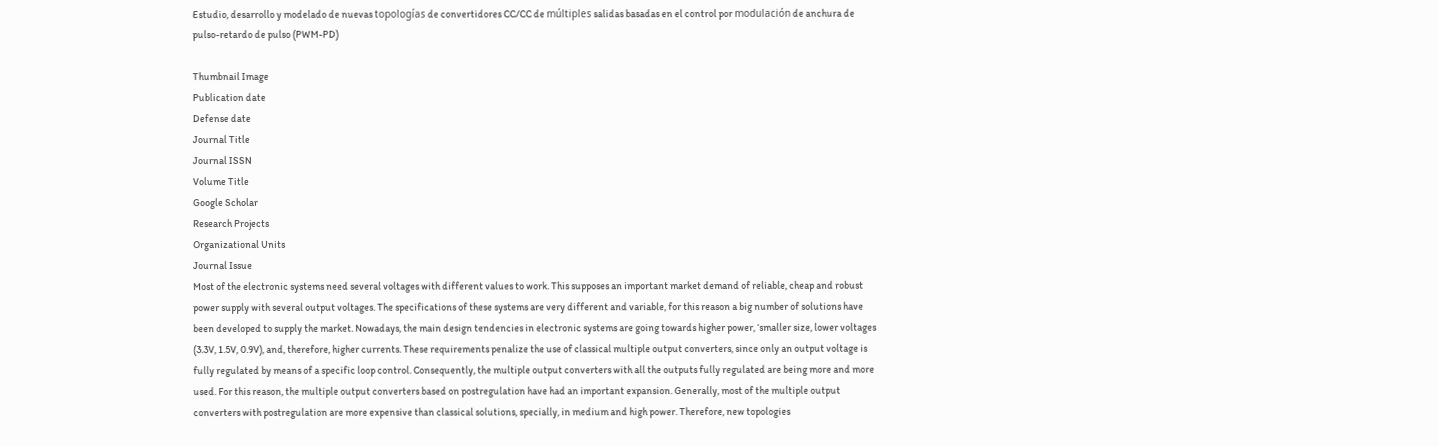Estudio, desarrollo y modelado de nuevas topologías de convertidores CC/CC de múltiples salidas basadas en el control por modulación de anchura de pulso-retardo de pulso (PWM-PD)

Thumbnail Image
Publication date
Defense date
Journal Title
Journal ISSN
Volume Title
Google Scholar
Research Projects
Organizational Units
Journal Issue
Most of the electronic systems need several voltages with different values to work. This supposes an important market demand of reliable, cheap and robust power supply with several output voltages. The specifications of these systems are very different and variable, for this reason a big number of solutions have been developed to supply the market. Nowadays, the main design tendencies in electronic systems are going towards higher power, ‘smaller size, lower voltages (3.3V, 1.5V, 0.9V), and, therefore, higher currents. These requirements penalize the use of classical multiple output converters, since only an output voltage is fully regulated by means of a specific loop control. Consequently, the multiple output converters with all the outputs fully regulated are being more and more used. For this reason, the multiple output converters based on postregulation have had an important expansion. Generally, most of the multiple output converters with postregulation are more expensive than classical solutions, specially, in medium and high power. Therefore, new topologies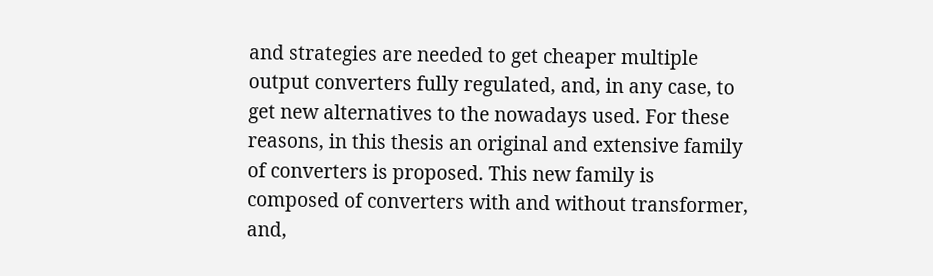and strategies are needed to get cheaper multiple output converters fully regulated, and, in any case, to get new alternatives to the nowadays used. For these reasons, in this thesis an original and extensive family of converters is proposed. This new family is composed of converters with and without transformer, and,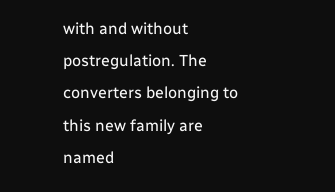with and without postregulation. The converters belonging to this new family are named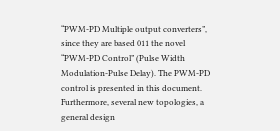“PWM-PD Multiple output converters”, since they are based 011 the novel “PWM-PD Control” (Pulse Width Modulation-Pulse Delay). The PWM-PD control is presented in this document. Furthermore, several new topologies, a general design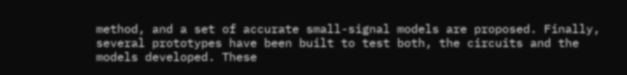method, and a set of accurate small-signal models are proposed. Finally, several prototypes have been built to test both, the circuits and the models developed. These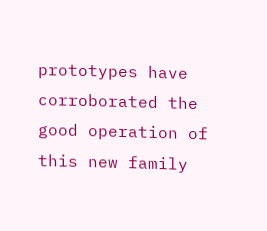prototypes have corroborated the good operation of this new family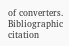of converters.
Bibliographic citation